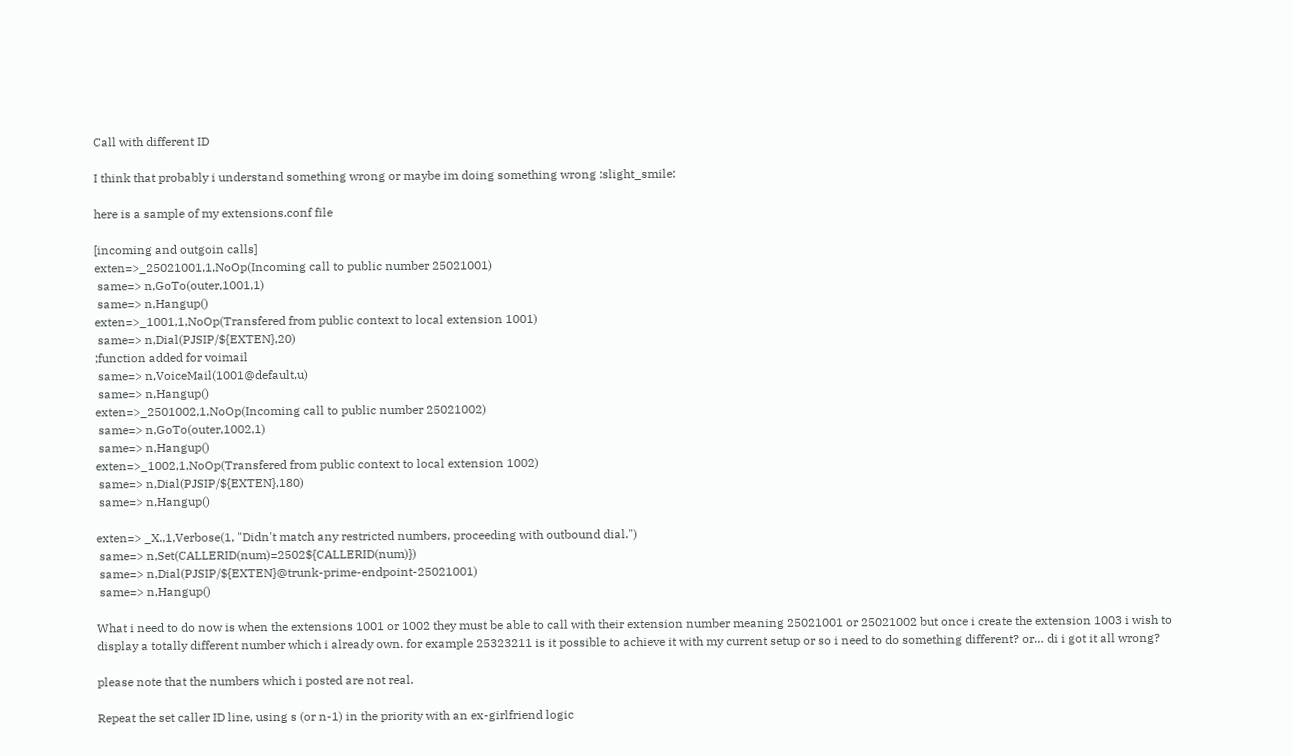Call with different ID

I think that probably i understand something wrong or maybe im doing something wrong :slight_smile:

here is a sample of my extensions.conf file

[incoming and outgoin calls]
exten=>_25021001,1,NoOp(Incoming call to public number 25021001)
 same=> n,GoTo(outer,1001,1)
 same=> n,Hangup()
exten=>_1001,1,NoOp(Transfered from public context to local extension 1001)
 same=> n,Dial(PJSIP/${EXTEN},20)
;function added for voimail
 same=> n,VoiceMail(1001@default,u)
 same=> n,Hangup()
exten=>_2501002,1,NoOp(Incoming call to public number 25021002)
 same=> n,GoTo(outer,1002,1)
 same=> n,Hangup()
exten=>_1002,1,NoOp(Transfered from public context to local extension 1002)
 same=> n,Dial(PJSIP/${EXTEN},180)
 same=> n,Hangup()

exten=> _X.,1,Verbose(1, "Didn't match any restricted numbers, proceeding with outbound dial.")
 same=> n,Set(CALLERID(num)=2502${CALLERID(num)})
 same=> n,Dial(PJSIP/${EXTEN}@trunk-prime-endpoint-25021001)
 same=> n,Hangup()

What i need to do now is when the extensions 1001 or 1002 they must be able to call with their extension number meaning 25021001 or 25021002 but once i create the extension 1003 i wish to display a totally different number which i already own. for example 25323211 is it possible to achieve it with my current setup or so i need to do something different? or… di i got it all wrong?

please note that the numbers which i posted are not real.

Repeat the set caller ID line, using s (or n-1) in the priority with an ex-girlfriend logic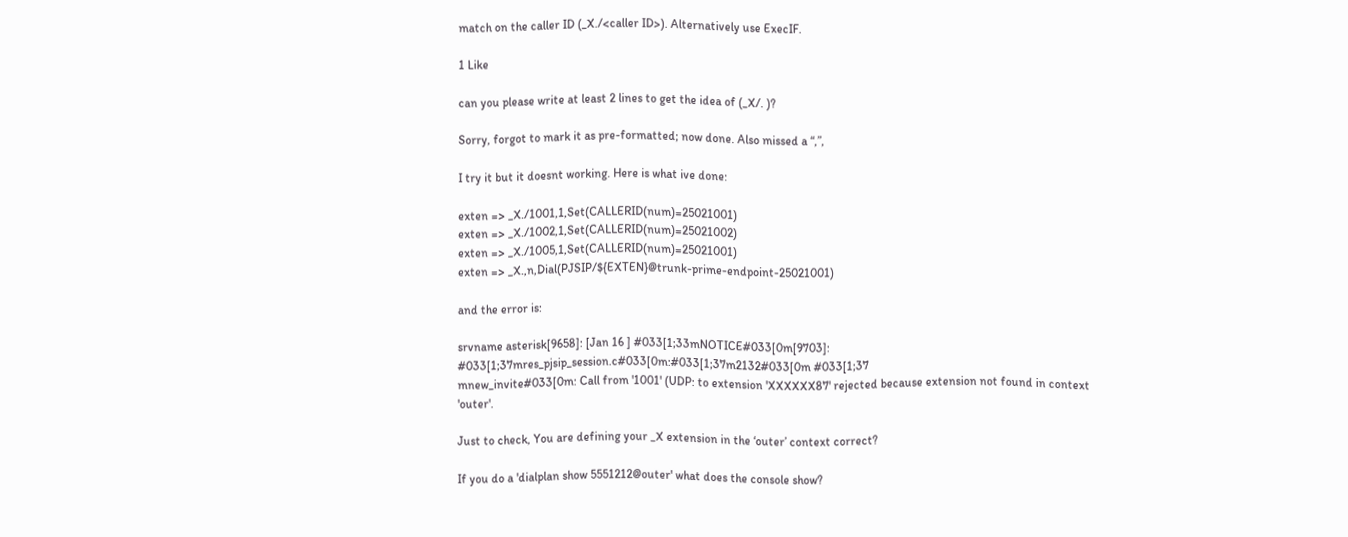match on the caller ID (_X./<caller ID>). Alternatively use ExecIF.

1 Like

can you please write at least 2 lines to get the idea of (_X/. )?

Sorry, forgot to mark it as pre-formatted; now done. Also missed a “,”,

I try it but it doesnt working. Here is what ive done:

exten => _X./1001,1,Set(CALLERID(num)=25021001)
exten => _X./1002,1,Set(CALLERID(num)=25021002)
exten => _X./1005,1,Set(CALLERID(num)=25021001)
exten => _X.,n,Dial(PJSIP/${EXTEN}@trunk-prime-endpoint-25021001)

and the error is:

srvname asterisk[9658]: [Jan 16 ] #033[1;33mNOTICE#033[0m[9703]: #033[1;37mres_pjsip_session.c#033[0m:#033[1;37m2132#033[0m #033[1;37
mnew_invite#033[0m: Call from '1001' (UDP: to extension 'XXXXXX87' rejected because extension not found in context 'outer'.

Just to check, You are defining your _X extension in the ‘outer’ context correct?

If you do a 'dialplan show 5551212@outer' what does the console show?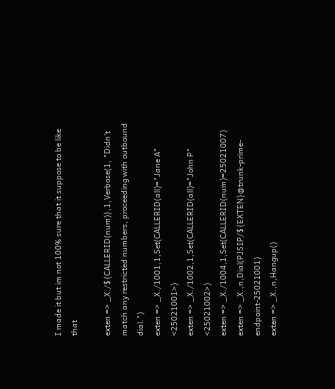I made it but im not 100% sure that it suppose to be like that

exten => _X./${CALLERID(num)},1,Verbose(1, "Didn't match any restricted numbers, proceeding with outbound dial.")
exten => _X./1001,1,Set(CALLERID(all)="Jane A" <25021001>)
exten => _X./1002,1,Set(CALLERID(all)="John P" <25021002>)
exten => _X./1004,1,Set(CALLERID(num)=25021007)
exten => _X.,n,Dial(PJSIP/${EXTEN}@trunk-prime-endpoint-25021001)
exten => _X.,n,Hangup()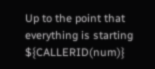Up to the point that everything is starting ${CALLERID(num)}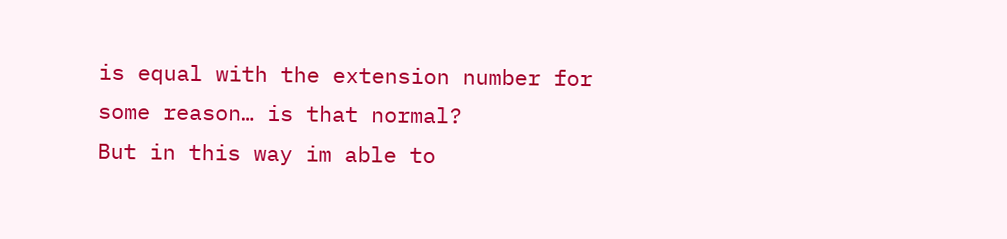is equal with the extension number for some reason… is that normal?
But in this way im able to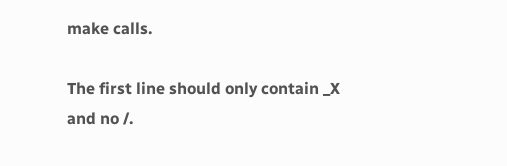make calls.

The first line should only contain _X and no /.